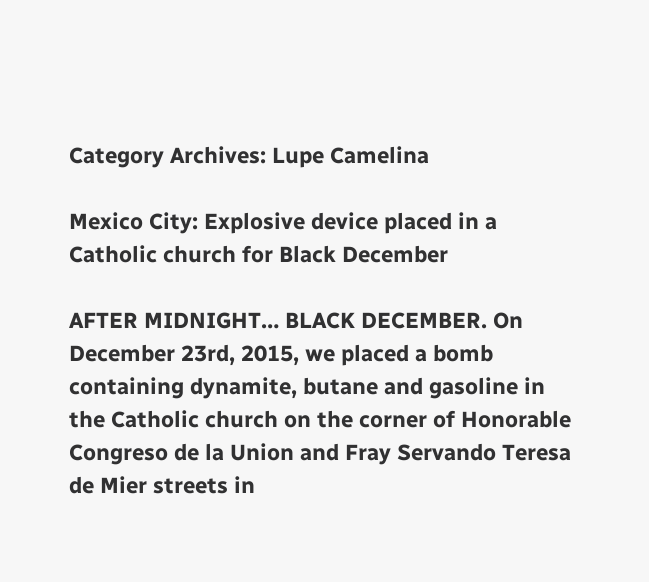Category Archives: Lupe Camelina

Mexico City: Explosive device placed in a Catholic church for Black December

AFTER MIDNIGHT… BLACK DECEMBER. On December 23rd, 2015, we placed a bomb containing dynamite, butane and gasoline in the Catholic church on the corner of Honorable Congreso de la Union and Fray Servando Teresa de Mier streets in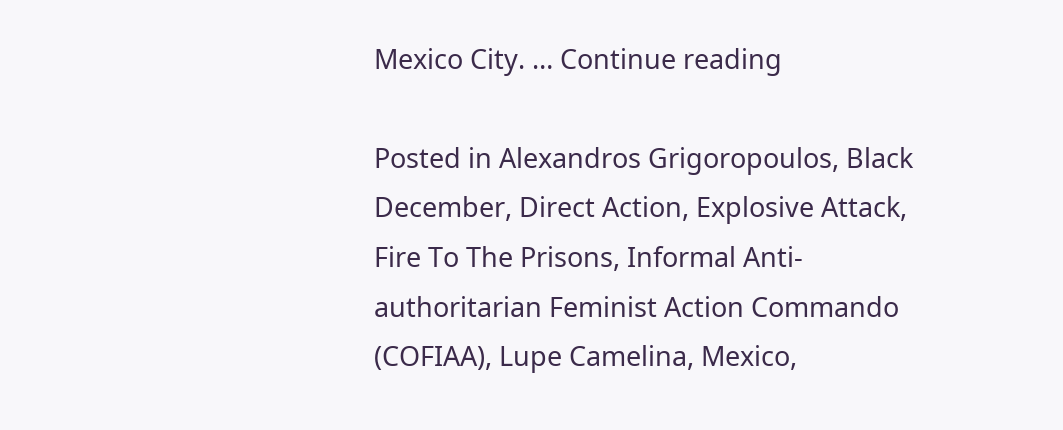Mexico City. … Continue reading

Posted in Alexandros Grigoropoulos, Black December, Direct Action, Explosive Attack, Fire To The Prisons, Informal Anti-authoritarian Feminist Action Commando (COFIAA), Lupe Camelina, Mexico,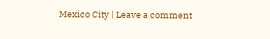Mexico City | Leave a comment